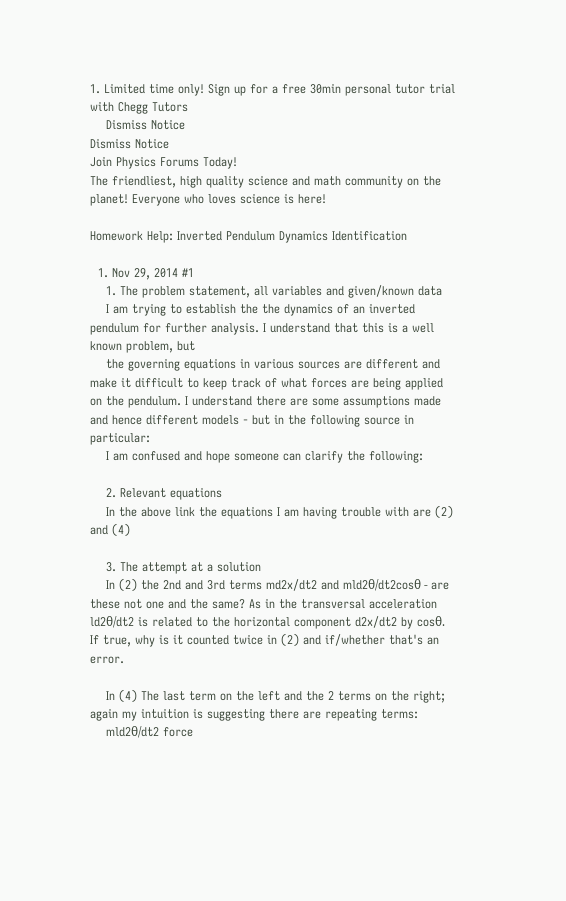1. Limited time only! Sign up for a free 30min personal tutor trial with Chegg Tutors
    Dismiss Notice
Dismiss Notice
Join Physics Forums Today!
The friendliest, high quality science and math community on the planet! Everyone who loves science is here!

Homework Help: Inverted Pendulum Dynamics Identification

  1. Nov 29, 2014 #1
    1. The problem statement, all variables and given/known data
    I am trying to establish the the dynamics of an inverted pendulum for further analysis. I understand that this is a well known problem, but
    the governing equations in various sources are different and make it difficult to keep track of what forces are being applied on the pendulum. I understand there are some assumptions made and hence different models - but in the following source in particular:
    I am confused and hope someone can clarify the following:

    2. Relevant equations
    In the above link the equations I am having trouble with are (2) and (4)

    3. The attempt at a solution
    In (2) the 2nd and 3rd terms md2x/dt2 and mld2θ/dt2cosθ - are these not one and the same? As in the transversal acceleration ld2θ/dt2 is related to the horizontal component d2x/dt2 by cosθ. If true, why is it counted twice in (2) and if/whether that's an error.

    In (4) The last term on the left and the 2 terms on the right; again my intuition is suggesting there are repeating terms:
    mld2θ/dt2 force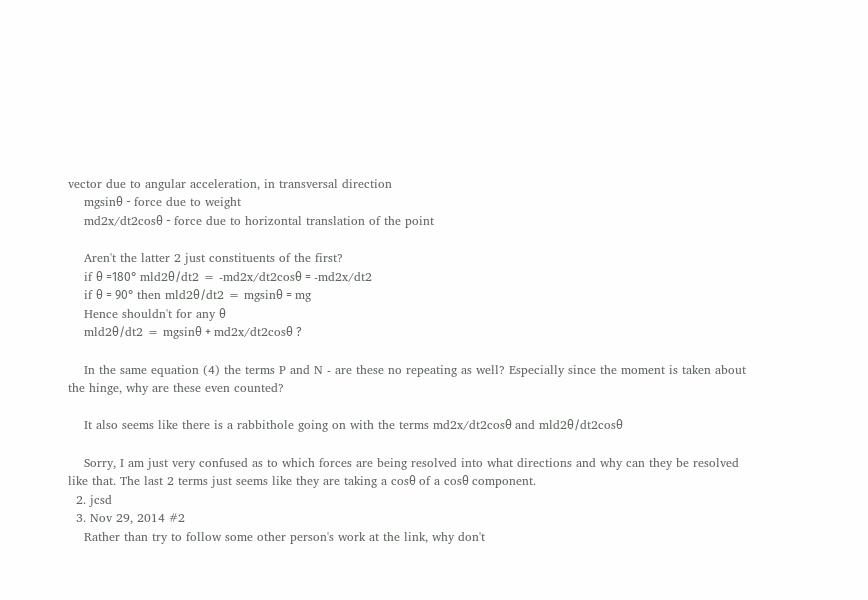vector due to angular acceleration, in transversal direction
    mgsinθ - force due to weight
    md2x/dt2cosθ - force due to horizontal translation of the point

    Aren't the latter 2 just constituents of the first?
    if θ =180° mld2θ/dt2 = -md2x/dt2cosθ = -md2x/dt2
    if θ = 90° then mld2θ/dt2 = mgsinθ = mg
    Hence shouldn't for any θ
    mld2θ/dt2 = mgsinθ + md2x/dt2cosθ ?

    In the same equation (4) the terms P and N - are these no repeating as well? Especially since the moment is taken about the hinge, why are these even counted?

    It also seems like there is a rabbithole going on with the terms md2x/dt2cosθ and mld2θ/dt2cosθ

    Sorry, I am just very confused as to which forces are being resolved into what directions and why can they be resolved like that. The last 2 terms just seems like they are taking a cosθ of a cosθ component.
  2. jcsd
  3. Nov 29, 2014 #2
    Rather than try to follow some other person's work at the link, why don't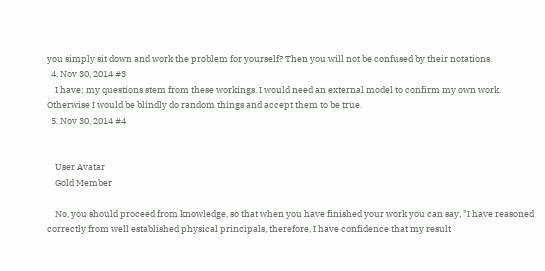you simply sit down and work the problem for yourself? Then you will not be confused by their notations.
  4. Nov 30, 2014 #3
    I have; my questions stem from these workings. I would need an external model to confirm my own work. Otherwise I would be blindly do random things and accept them to be true.
  5. Nov 30, 2014 #4


    User Avatar
    Gold Member

    No, you should proceed from knowledge, so that when you have finished your work you can say, "I have reasoned correctly from well established physical principals, therefore, I have confidence that my result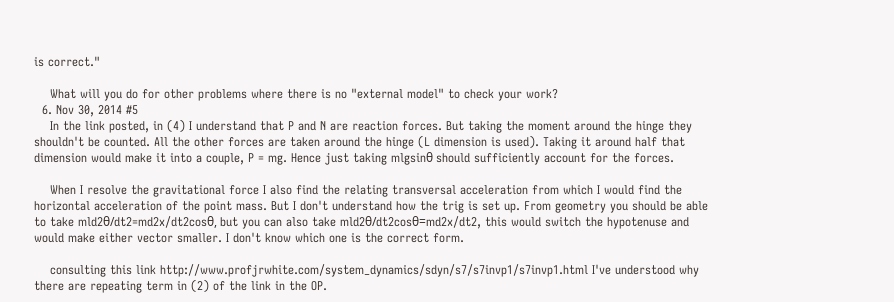is correct."

    What will you do for other problems where there is no "external model" to check your work?
  6. Nov 30, 2014 #5
    In the link posted, in (4) I understand that P and N are reaction forces. But taking the moment around the hinge they shouldn't be counted. All the other forces are taken around the hinge (L dimension is used). Taking it around half that dimension would make it into a couple, P = mg. Hence just taking mlgsinθ should sufficiently account for the forces.

    When I resolve the gravitational force I also find the relating transversal acceleration from which I would find the horizontal acceleration of the point mass. But I don't understand how the trig is set up. From geometry you should be able to take mld2θ/dt2=md2x/dt2cosθ, but you can also take mld2θ/dt2cosθ=md2x/dt2, this would switch the hypotenuse and would make either vector smaller. I don't know which one is the correct form.

    consulting this link http://www.profjrwhite.com/system_dynamics/sdyn/s7/s7invp1/s7invp1.html I've understood why there are repeating term in (2) of the link in the OP.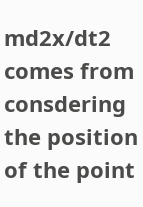md2x/dt2 comes from consdering the position of the point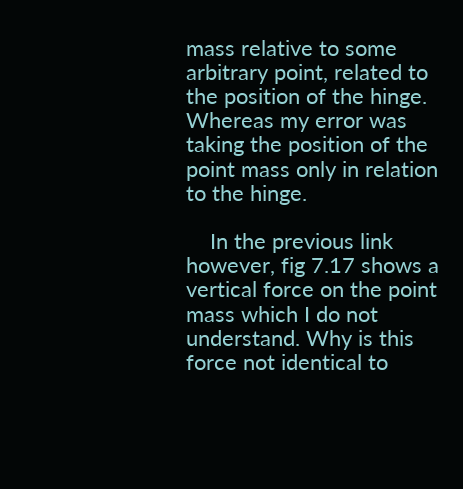mass relative to some arbitrary point, related to the position of the hinge. Whereas my error was taking the position of the point mass only in relation to the hinge.

    In the previous link however, fig 7.17 shows a vertical force on the point mass which I do not understand. Why is this force not identical to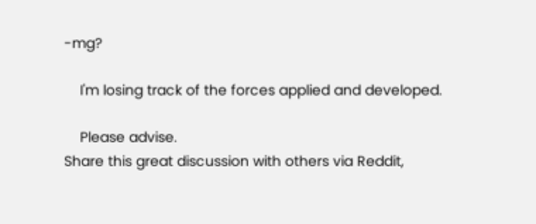-mg?

    I'm losing track of the forces applied and developed.

    Please advise.
Share this great discussion with others via Reddit,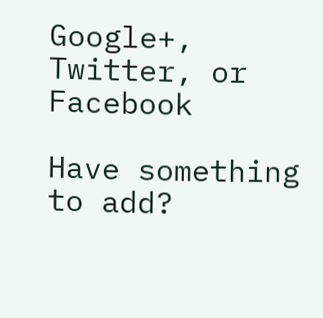Google+, Twitter, or Facebook

Have something to add?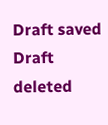Draft saved Draft deleted